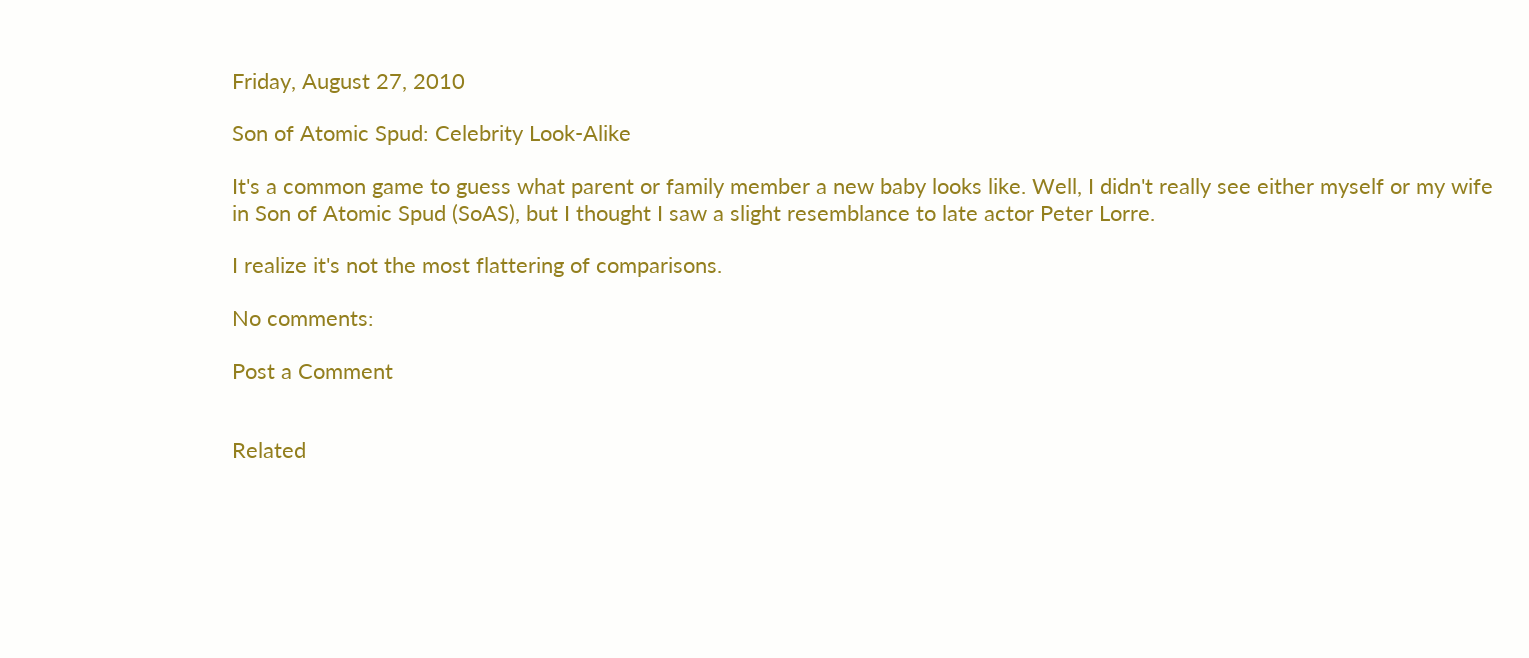Friday, August 27, 2010

Son of Atomic Spud: Celebrity Look-Alike

It's a common game to guess what parent or family member a new baby looks like. Well, I didn't really see either myself or my wife in Son of Atomic Spud (SoAS), but I thought I saw a slight resemblance to late actor Peter Lorre.

I realize it's not the most flattering of comparisons.

No comments:

Post a Comment


Related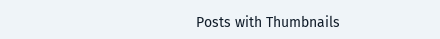Posts with Thumbnails